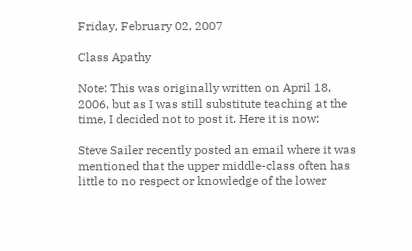Friday, February 02, 2007

Class Apathy

Note: This was originally written on April 18, 2006, but as I was still substitute teaching at the time, I decided not to post it. Here it is now:

Steve Sailer recently posted an email where it was mentioned that the upper middle-class often has little to no respect or knowledge of the lower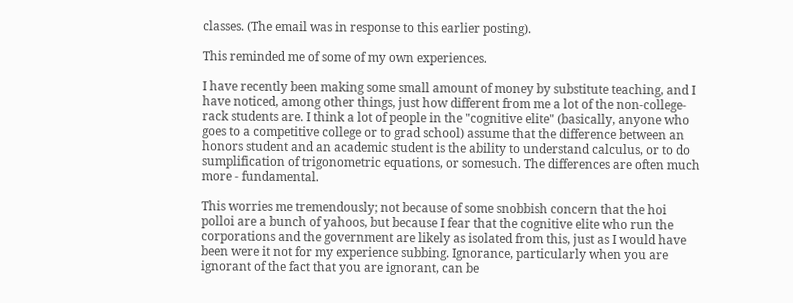classes. (The email was in response to this earlier posting).

This reminded me of some of my own experiences.

I have recently been making some small amount of money by substitute teaching, and I have noticed, among other things, just how different from me a lot of the non-college-rack students are. I think a lot of people in the "cognitive elite" (basically, anyone who goes to a competitive college or to grad school) assume that the difference between an honors student and an academic student is the ability to understand calculus, or to do sumplification of trigonometric equations, or somesuch. The differences are often much more - fundamental.

This worries me tremendously; not because of some snobbish concern that the hoi polloi are a bunch of yahoos, but because I fear that the cognitive elite who run the corporations and the government are likely as isolated from this, just as I would have been were it not for my experience subbing. Ignorance, particularly when you are ignorant of the fact that you are ignorant, can be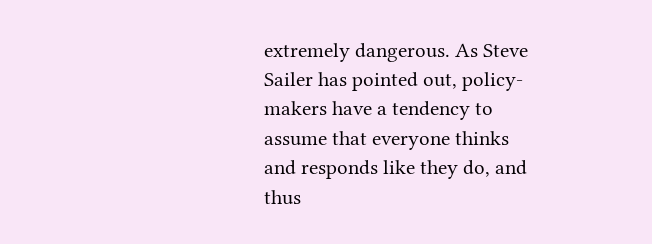extremely dangerous. As Steve Sailer has pointed out, policy-makers have a tendency to assume that everyone thinks and responds like they do, and thus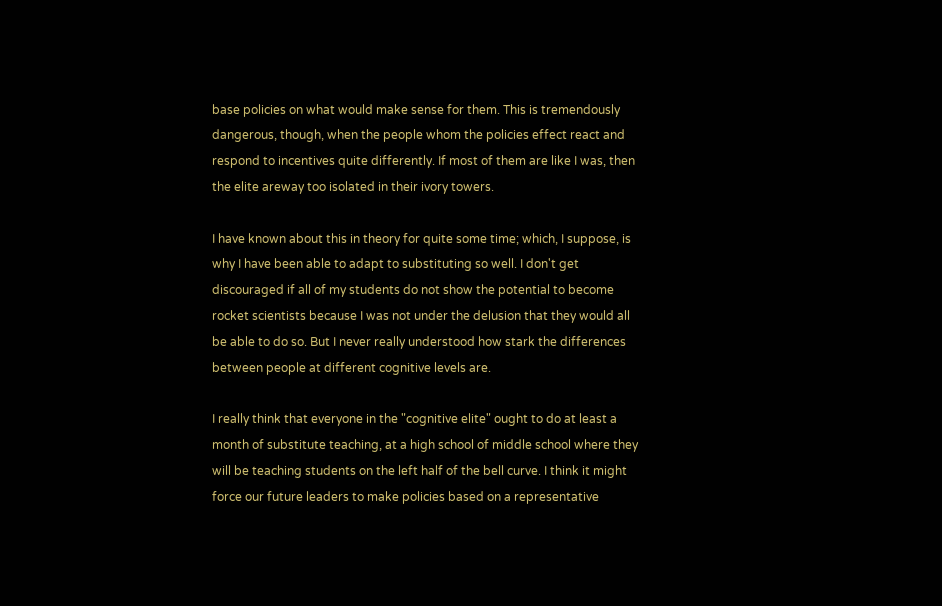base policies on what would make sense for them. This is tremendously dangerous, though, when the people whom the policies effect react and respond to incentives quite differently. If most of them are like I was, then the elite areway too isolated in their ivory towers.

I have known about this in theory for quite some time; which, I suppose, is why I have been able to adapt to substituting so well. I don't get discouraged if all of my students do not show the potential to become rocket scientists because I was not under the delusion that they would all be able to do so. But I never really understood how stark the differences between people at different cognitive levels are.

I really think that everyone in the "cognitive elite" ought to do at least a month of substitute teaching, at a high school of middle school where they will be teaching students on the left half of the bell curve. I think it might force our future leaders to make policies based on a representative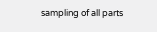sampling of all parts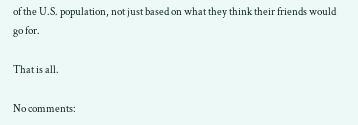of the U.S. population, not just based on what they think their friends would go for.

That is all.

No comments: